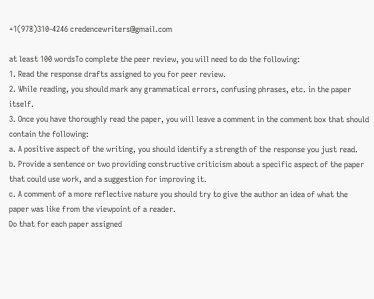+1(978)310-4246 credencewriters@gmail.com

at least 100 wordsTo complete the peer review, you will need to do the following:
1. Read the response drafts assigned to you for peer review.
2. While reading, you should mark any grammatical errors, confusing phrases, etc. in the paper itself.
3. Once you have thoroughly read the paper, you will leave a comment in the comment box that should contain the following:
a. A positive aspect of the writing, you should identify a strength of the response you just read.
b. Provide a sentence or two providing constructive criticism about a specific aspect of the paper that could use work, and a suggestion for improving it.
c. A comment of a more reflective nature you should try to give the author an idea of what the paper was like from the viewpoint of a reader.
Do that for each paper assigned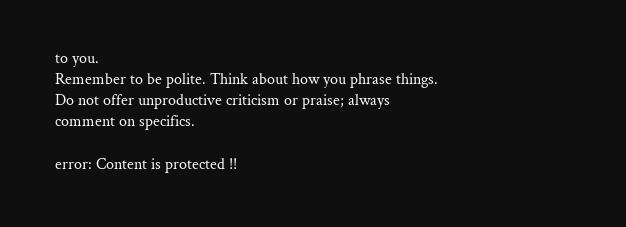to you.
Remember to be polite. Think about how you phrase things. Do not offer unproductive criticism or praise; always comment on specifics.

error: Content is protected !!